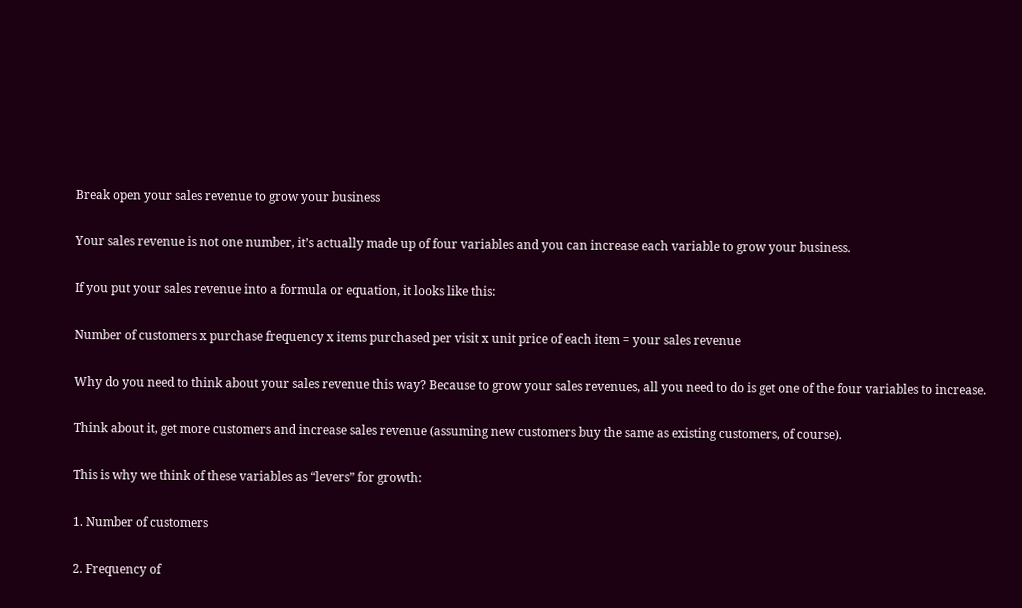Break open your sales revenue to grow your business

Your sales revenue is not one number, it’s actually made up of four variables and you can increase each variable to grow your business.

If you put your sales revenue into a formula or equation, it looks like this:

Number of customers x purchase frequency x items purchased per visit x unit price of each item = your sales revenue

Why do you need to think about your sales revenue this way? Because to grow your sales revenues, all you need to do is get one of the four variables to increase.

Think about it, get more customers and increase sales revenue (assuming new customers buy the same as existing customers, of course).

This is why we think of these variables as “levers” for growth:

1. Number of customers

2. Frequency of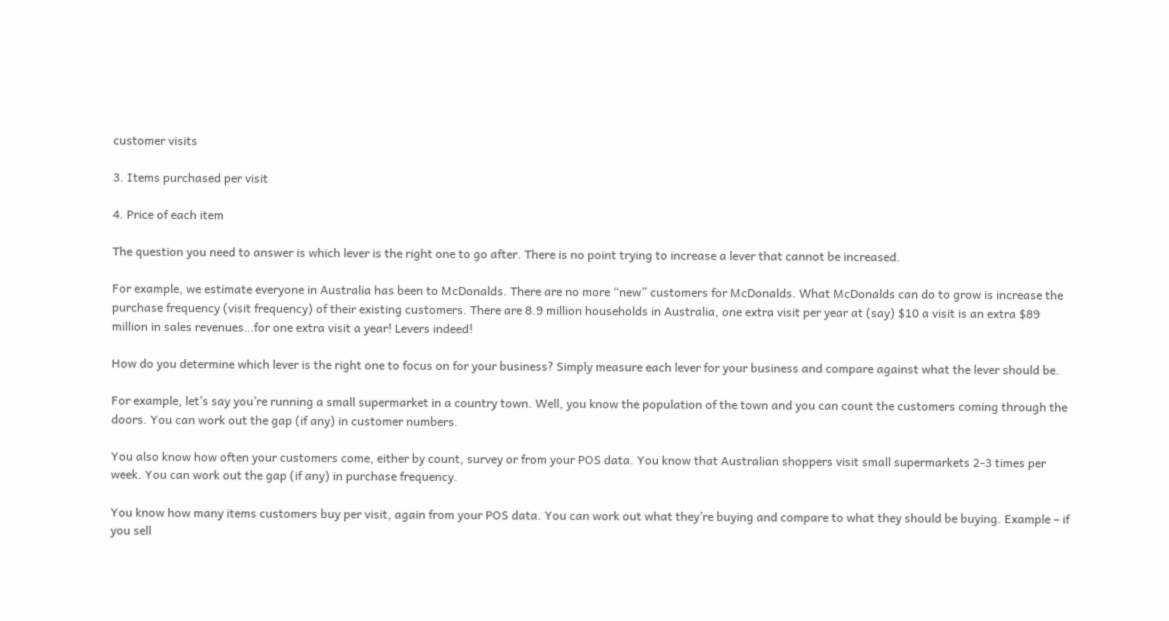customer visits

3. Items purchased per visit

4. Price of each item

The question you need to answer is which lever is the right one to go after. There is no point trying to increase a lever that cannot be increased.

For example, we estimate everyone in Australia has been to McDonalds. There are no more “new” customers for McDonalds. What McDonalds can do to grow is increase the purchase frequency (visit frequency) of their existing customers. There are 8.9 million households in Australia, one extra visit per year at (say) $10 a visit is an extra $89 million in sales revenues…for one extra visit a year! Levers indeed!

How do you determine which lever is the right one to focus on for your business? Simply measure each lever for your business and compare against what the lever should be.

For example, let’s say you’re running a small supermarket in a country town. Well, you know the population of the town and you can count the customers coming through the doors. You can work out the gap (if any) in customer numbers.

You also know how often your customers come, either by count, survey or from your POS data. You know that Australian shoppers visit small supermarkets 2-3 times per week. You can work out the gap (if any) in purchase frequency.

You know how many items customers buy per visit, again from your POS data. You can work out what they’re buying and compare to what they should be buying. Example – if you sell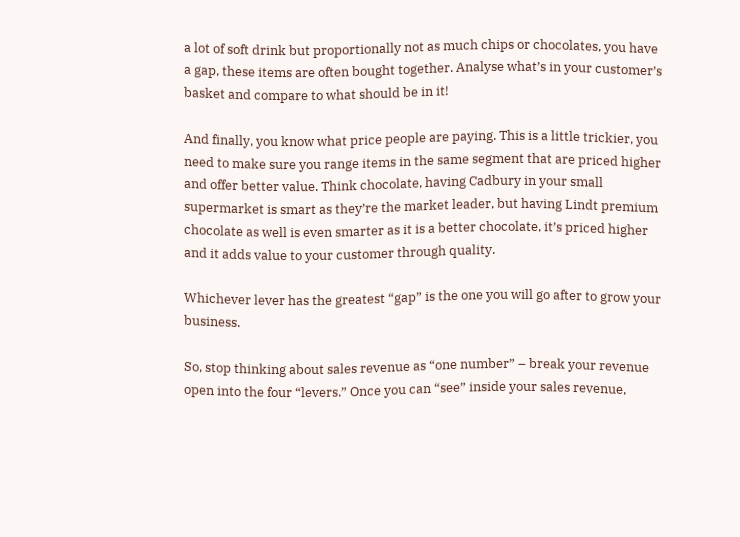a lot of soft drink but proportionally not as much chips or chocolates, you have a gap, these items are often bought together. Analyse what’s in your customer’s basket and compare to what should be in it!

And finally, you know what price people are paying. This is a little trickier, you need to make sure you range items in the same segment that are priced higher and offer better value. Think chocolate, having Cadbury in your small supermarket is smart as they’re the market leader, but having Lindt premium chocolate as well is even smarter as it is a better chocolate, it’s priced higher and it adds value to your customer through quality.

Whichever lever has the greatest “gap” is the one you will go after to grow your business.

So, stop thinking about sales revenue as “one number” – break your revenue open into the four “levers.” Once you can “see” inside your sales revenue,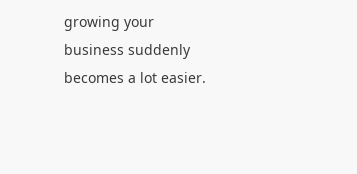growing your business suddenly becomes a lot easier.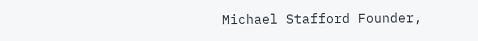Michael Stafford Founder,